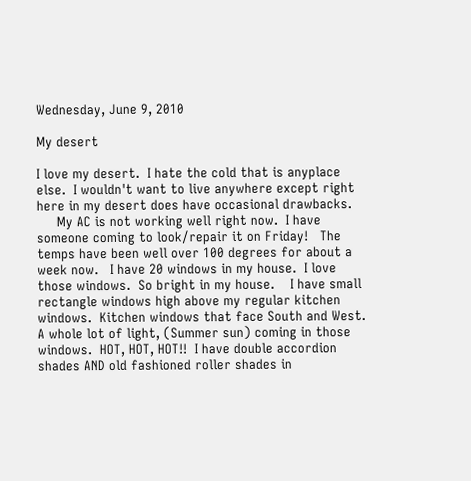Wednesday, June 9, 2010

My desert

I love my desert.  I hate the cold that is anyplace else.  I wouldn't want to live anywhere except right here in my desert does have occasional drawbacks.
     My AC is not working well right now.  I have someone coming to look/repair it on Friday!   The temps have been well over 100 degrees for about a week now.   I have 20 windows in my house.  I love those windows.  So bright in my house.    I have small rectangle windows high above my regular kitchen windows.  Kitchen windows that face South and West.  A whole lot of light, (Summer sun) coming in those windows.  HOT, HOT, HOT!!  I have double accordion shades AND old fashioned roller shades in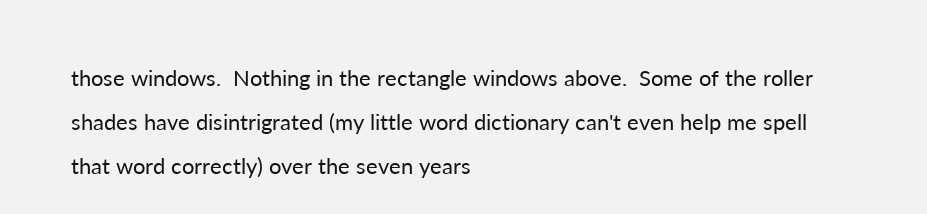those windows.  Nothing in the rectangle windows above.  Some of the roller shades have disintrigrated (my little word dictionary can't even help me spell that word correctly) over the seven years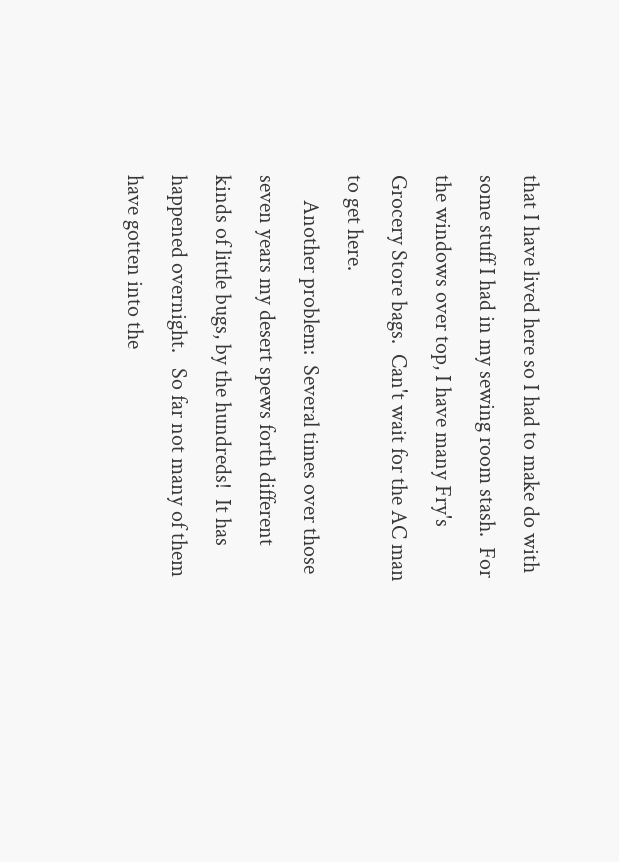that I have lived here so I had to make do with some stuff I had in my sewing room stash.  For the windows over top, I have many Fry's Grocery Store bags.  Can't wait for the AC man to get here.
     Another problem:  Several times over those seven years my desert spews forth different kinds of little bugs, by the hundreds!  It has happened overnight.   So far not many of them have gotten into the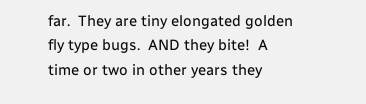far.  They are tiny elongated golden fly type bugs.  AND they bite!  A time or two in other years they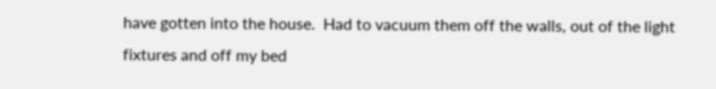have gotten into the house.  Had to vacuum them off the walls, out of the light fixtures and off my bed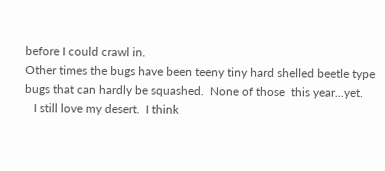before I could crawl in.
Other times the bugs have been teeny tiny hard shelled beetle type bugs that can hardly be squashed.  None of those  this year...yet.
   I still love my desert.  I think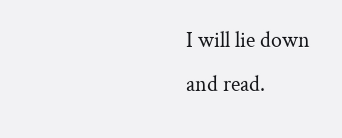I will lie down and read.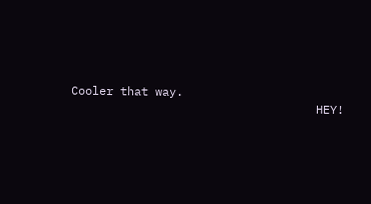Cooler that way.
                                   HEY!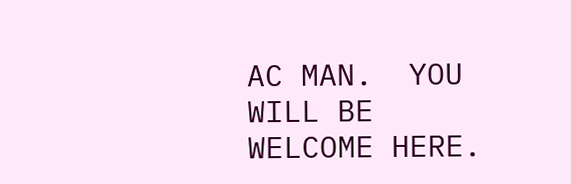AC MAN.  YOU WILL BE WELCOME HERE.